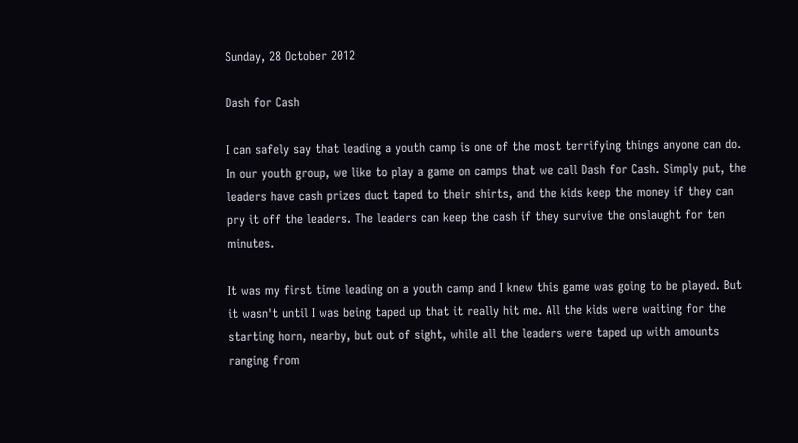Sunday, 28 October 2012

Dash for Cash

I can safely say that leading a youth camp is one of the most terrifying things anyone can do. In our youth group, we like to play a game on camps that we call Dash for Cash. Simply put, the leaders have cash prizes duct taped to their shirts, and the kids keep the money if they can pry it off the leaders. The leaders can keep the cash if they survive the onslaught for ten minutes.

It was my first time leading on a youth camp and I knew this game was going to be played. But it wasn't until I was being taped up that it really hit me. All the kids were waiting for the starting horn, nearby, but out of sight, while all the leaders were taped up with amounts ranging from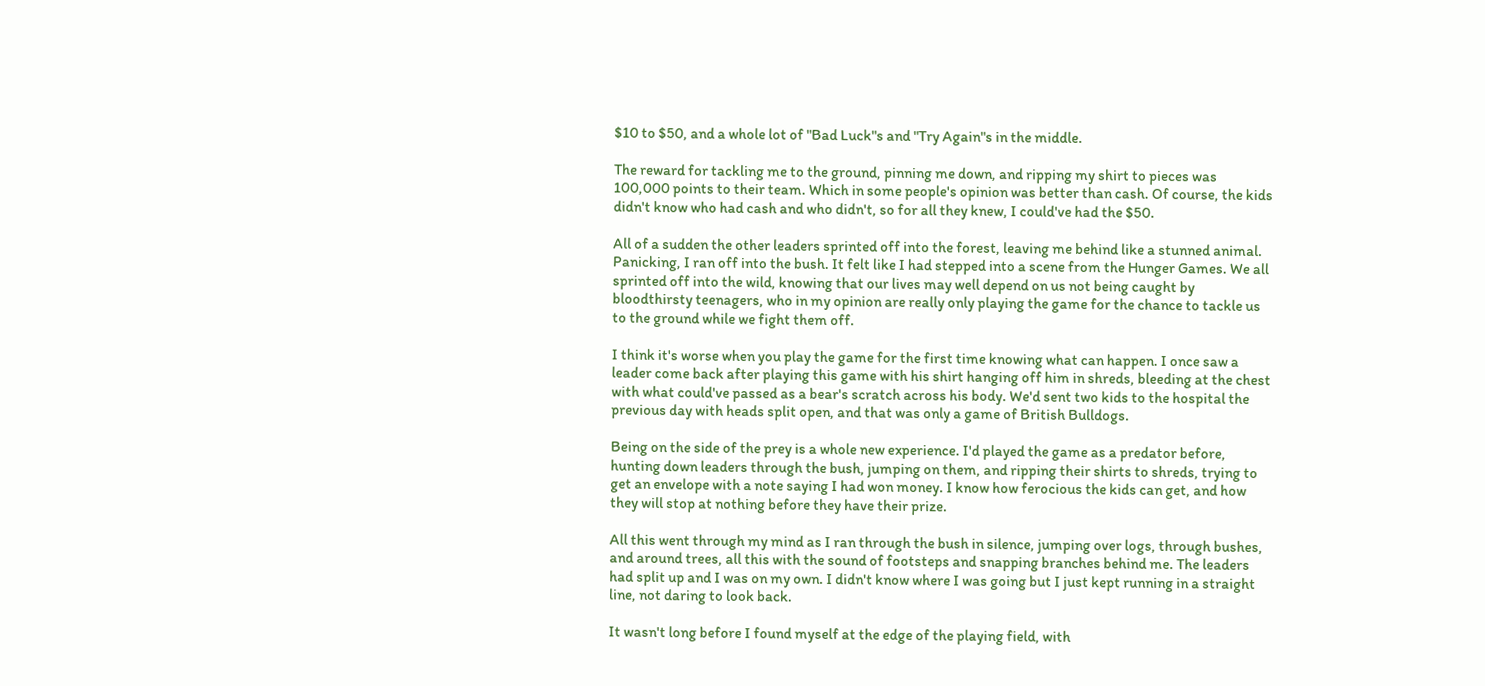$10 to $50, and a whole lot of "Bad Luck"s and "Try Again"s in the middle.

The reward for tackling me to the ground, pinning me down, and ripping my shirt to pieces was 100,000 points to their team. Which in some people's opinion was better than cash. Of course, the kids didn't know who had cash and who didn't, so for all they knew, I could've had the $50.

All of a sudden the other leaders sprinted off into the forest, leaving me behind like a stunned animal. Panicking, I ran off into the bush. It felt like I had stepped into a scene from the Hunger Games. We all sprinted off into the wild, knowing that our lives may well depend on us not being caught by bloodthirsty teenagers, who in my opinion are really only playing the game for the chance to tackle us to the ground while we fight them off.

I think it's worse when you play the game for the first time knowing what can happen. I once saw a leader come back after playing this game with his shirt hanging off him in shreds, bleeding at the chest with what could've passed as a bear's scratch across his body. We'd sent two kids to the hospital the previous day with heads split open, and that was only a game of British Bulldogs.

Being on the side of the prey is a whole new experience. I'd played the game as a predator before, hunting down leaders through the bush, jumping on them, and ripping their shirts to shreds, trying to get an envelope with a note saying I had won money. I know how ferocious the kids can get, and how they will stop at nothing before they have their prize.

All this went through my mind as I ran through the bush in silence, jumping over logs, through bushes, and around trees, all this with the sound of footsteps and snapping branches behind me. The leaders had split up and I was on my own. I didn't know where I was going but I just kept running in a straight line, not daring to look back.

It wasn't long before I found myself at the edge of the playing field, with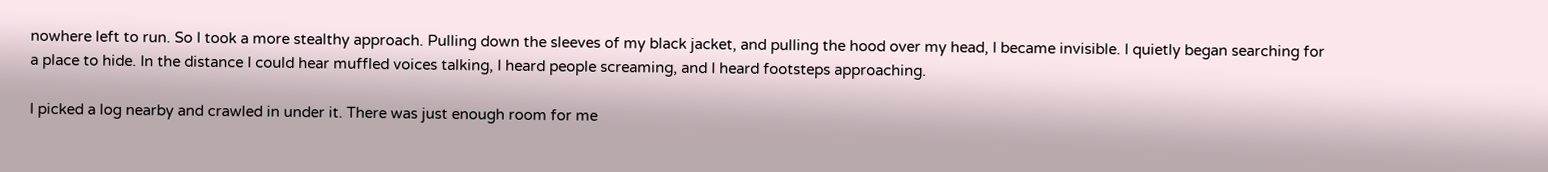nowhere left to run. So I took a more stealthy approach. Pulling down the sleeves of my black jacket, and pulling the hood over my head, I became invisible. I quietly began searching for a place to hide. In the distance I could hear muffled voices talking, I heard people screaming, and I heard footsteps approaching.

I picked a log nearby and crawled in under it. There was just enough room for me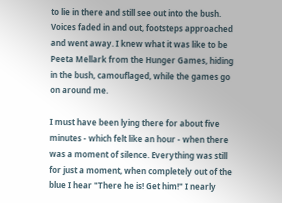to lie in there and still see out into the bush. Voices faded in and out, footsteps approached and went away. I knew what it was like to be Peeta Mellark from the Hunger Games, hiding in the bush, camouflaged, while the games go on around me.

I must have been lying there for about five minutes - which felt like an hour - when there was a moment of silence. Everything was still for just a moment, when completely out of the blue I hear "There he is! Get him!" I nearly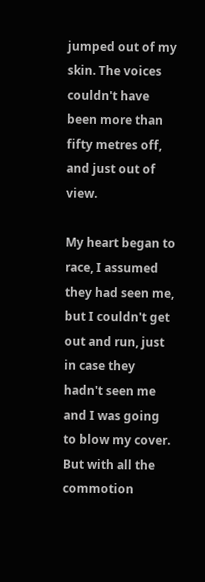jumped out of my skin. The voices couldn't have been more than fifty metres off, and just out of view.

My heart began to race, I assumed they had seen me, but I couldn't get out and run, just in case they hadn't seen me and I was going to blow my cover. But with all the commotion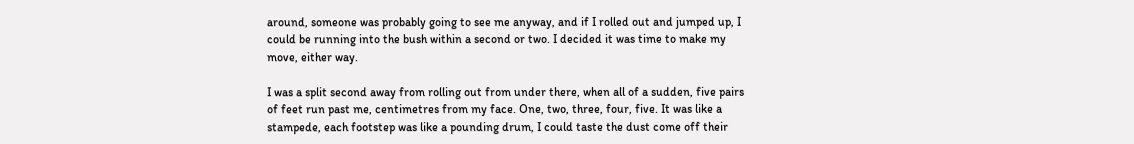around, someone was probably going to see me anyway, and if I rolled out and jumped up, I could be running into the bush within a second or two. I decided it was time to make my move, either way.

I was a split second away from rolling out from under there, when all of a sudden, five pairs of feet run past me, centimetres from my face. One, two, three, four, five. It was like a stampede, each footstep was like a pounding drum, I could taste the dust come off their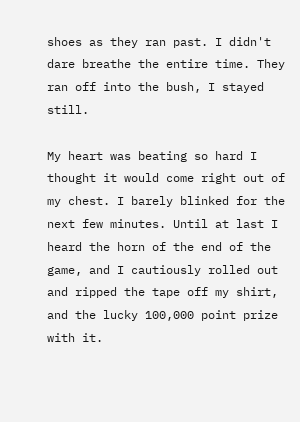shoes as they ran past. I didn't dare breathe the entire time. They ran off into the bush, I stayed still.

My heart was beating so hard I thought it would come right out of my chest. I barely blinked for the next few minutes. Until at last I heard the horn of the end of the game, and I cautiously rolled out and ripped the tape off my shirt, and the lucky 100,000 point prize with it.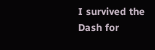I survived the Dash for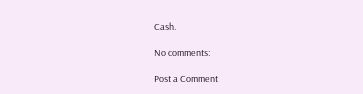Cash.

No comments:

Post a Comment